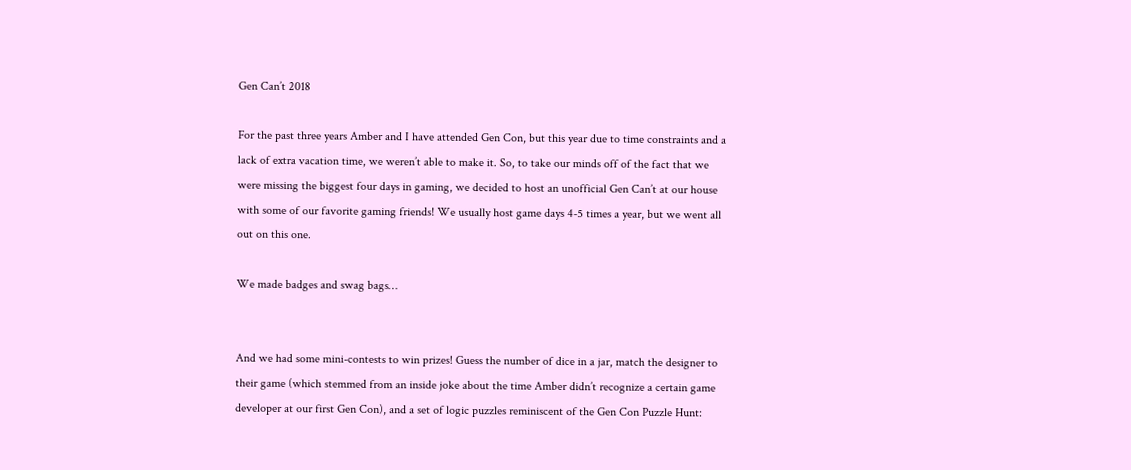Gen Can’t 2018

For the past three years Amber and I have attended Gen Con, but this year due to time constraints and a lack of extra vacation time, we weren’t able to make it. So, to take our minds off of the fact that we were missing the biggest four days in gaming, we decided to host an unofficial Gen Can’t at our house with some of our favorite gaming friends! We usually host game days 4-5 times a year, but we went all out on this one.

We made badges and swag bags…


And we had some mini-contests to win prizes! Guess the number of dice in a jar, match the designer to their game (which stemmed from an inside joke about the time Amber didn’t recognize a certain game developer at our first Gen Con), and a set of logic puzzles reminiscent of the Gen Con Puzzle Hunt: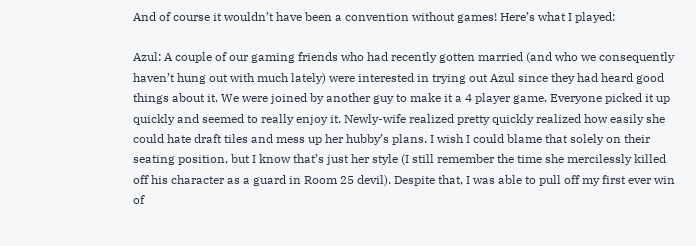And of course it wouldn’t have been a convention without games! Here’s what I played:

Azul: A couple of our gaming friends who had recently gotten married (and who we consequently haven’t hung out with much lately) were interested in trying out Azul since they had heard good things about it. We were joined by another guy to make it a 4 player game. Everyone picked it up quickly and seemed to really enjoy it. Newly-wife realized pretty quickly realized how easily she could hate draft tiles and mess up her hubby’s plans. I wish I could blame that solely on their seating position, but I know that’s just her style (I still remember the time she mercilessly killed off his character as a guard in Room 25 devil). Despite that, I was able to pull off my first ever win of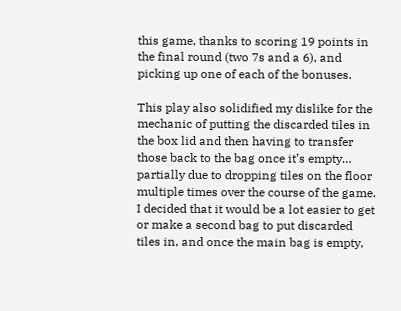this game, thanks to scoring 19 points in the final round (two 7s and a 6), and picking up one of each of the bonuses.

This play also solidified my dislike for the mechanic of putting the discarded tiles in the box lid and then having to transfer those back to the bag once it’s empty… partially due to dropping tiles on the floor multiple times over the course of the game. I decided that it would be a lot easier to get or make a second bag to put discarded tiles in, and once the main bag is empty,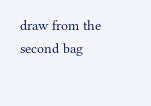draw from the second bag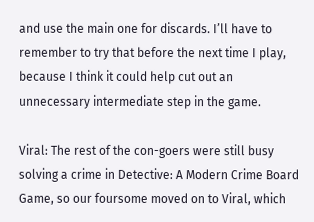and use the main one for discards. I’ll have to remember to try that before the next time I play, because I think it could help cut out an unnecessary intermediate step in the game.

Viral: The rest of the con-goers were still busy solving a crime in Detective: A Modern Crime Board Game, so our foursome moved on to Viral, which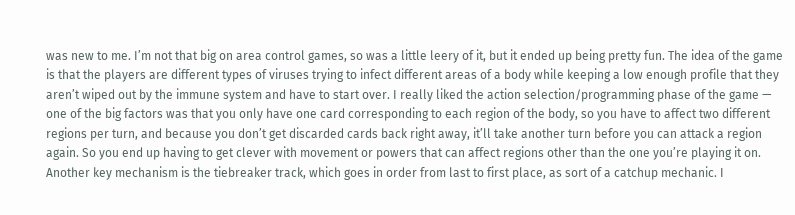was new to me. I’m not that big on area control games, so was a little leery of it, but it ended up being pretty fun. The idea of the game is that the players are different types of viruses trying to infect different areas of a body while keeping a low enough profile that they aren’t wiped out by the immune system and have to start over. I really liked the action selection/programming phase of the game — one of the big factors was that you only have one card corresponding to each region of the body, so you have to affect two different regions per turn, and because you don’t get discarded cards back right away, it’ll take another turn before you can attack a region again. So you end up having to get clever with movement or powers that can affect regions other than the one you’re playing it on. Another key mechanism is the tiebreaker track, which goes in order from last to first place, as sort of a catchup mechanic. I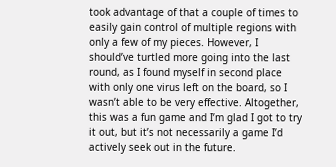took advantage of that a couple of times to easily gain control of multiple regions with only a few of my pieces. However, I should’ve turtled more going into the last round, as I found myself in second place with only one virus left on the board, so I wasn’t able to be very effective. Altogether, this was a fun game and I’m glad I got to try it out, but it’s not necessarily a game I’d actively seek out in the future.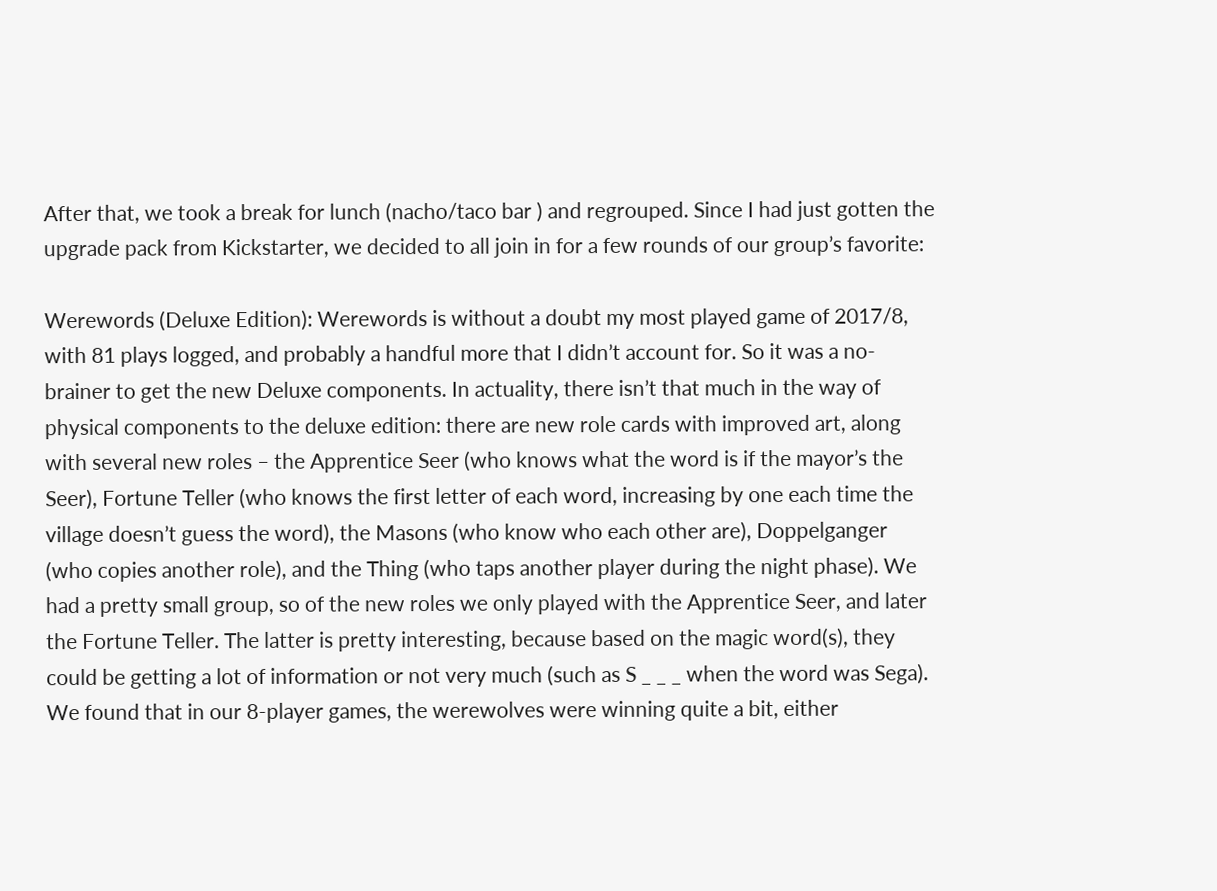After that, we took a break for lunch (nacho/taco bar ) and regrouped. Since I had just gotten the upgrade pack from Kickstarter, we decided to all join in for a few rounds of our group’s favorite:

Werewords (Deluxe Edition): Werewords is without a doubt my most played game of 2017/8, with 81 plays logged, and probably a handful more that I didn’t account for. So it was a no-brainer to get the new Deluxe components. In actuality, there isn’t that much in the way of physical components to the deluxe edition: there are new role cards with improved art, along with several new roles – the Apprentice Seer (who knows what the word is if the mayor’s the Seer), Fortune Teller (who knows the first letter of each word, increasing by one each time the village doesn’t guess the word), the Masons (who know who each other are), Doppelganger (who copies another role), and the Thing (who taps another player during the night phase). We had a pretty small group, so of the new roles we only played with the Apprentice Seer, and later the Fortune Teller. The latter is pretty interesting, because based on the magic word(s), they could be getting a lot of information or not very much (such as S _ _ _ when the word was Sega). We found that in our 8-player games, the werewolves were winning quite a bit, either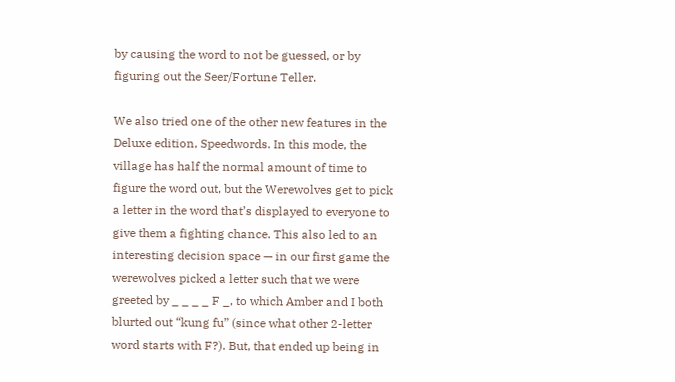by causing the word to not be guessed, or by figuring out the Seer/Fortune Teller.

We also tried one of the other new features in the Deluxe edition, Speedwords. In this mode, the village has half the normal amount of time to figure the word out, but the Werewolves get to pick a letter in the word that’s displayed to everyone to give them a fighting chance. This also led to an interesting decision space — in our first game the werewolves picked a letter such that we were greeted by _ _ _ _ F _, to which Amber and I both blurted out “kung fu” (since what other 2-letter word starts with F?). But, that ended up being in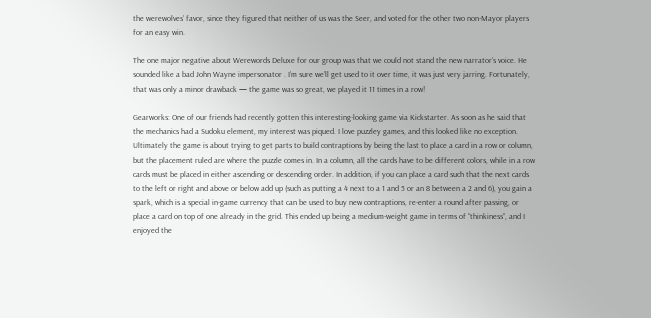the werewolves’ favor, since they figured that neither of us was the Seer, and voted for the other two non-Mayor players for an easy win.

The one major negative about Werewords Deluxe for our group was that we could not stand the new narrator’s voice. He sounded like a bad John Wayne impersonator . I’m sure we’ll get used to it over time, it was just very jarring. Fortunately, that was only a minor drawback — the game was so great, we played it 11 times in a row!

Gearworks: One of our friends had recently gotten this interesting-looking game via Kickstarter. As soon as he said that the mechanics had a Sudoku element, my interest was piqued. I love puzzley games, and this looked like no exception. Ultimately the game is about trying to get parts to build contraptions by being the last to place a card in a row or column, but the placement ruled are where the puzzle comes in. In a column, all the cards have to be different colors, while in a row cards must be placed in either ascending or descending order. In addition, if you can place a card such that the next cards to the left or right and above or below add up (such as putting a 4 next to a 1 and 5 or an 8 between a 2 and 6), you gain a spark, which is a special in-game currency that can be used to buy new contraptions, re-enter a round after passing, or place a card on top of one already in the grid. This ended up being a medium-weight game in terms of “thinkiness”, and I enjoyed the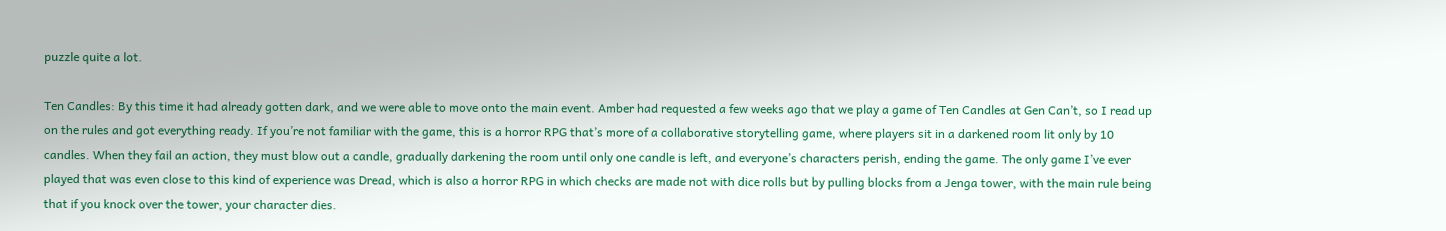puzzle quite a lot.

Ten Candles: By this time it had already gotten dark, and we were able to move onto the main event. Amber had requested a few weeks ago that we play a game of Ten Candles at Gen Can’t, so I read up on the rules and got everything ready. If you’re not familiar with the game, this is a horror RPG that’s more of a collaborative storytelling game, where players sit in a darkened room lit only by 10 candles. When they fail an action, they must blow out a candle, gradually darkening the room until only one candle is left, and everyone’s characters perish, ending the game. The only game I’ve ever played that was even close to this kind of experience was Dread, which is also a horror RPG in which checks are made not with dice rolls but by pulling blocks from a Jenga tower, with the main rule being that if you knock over the tower, your character dies.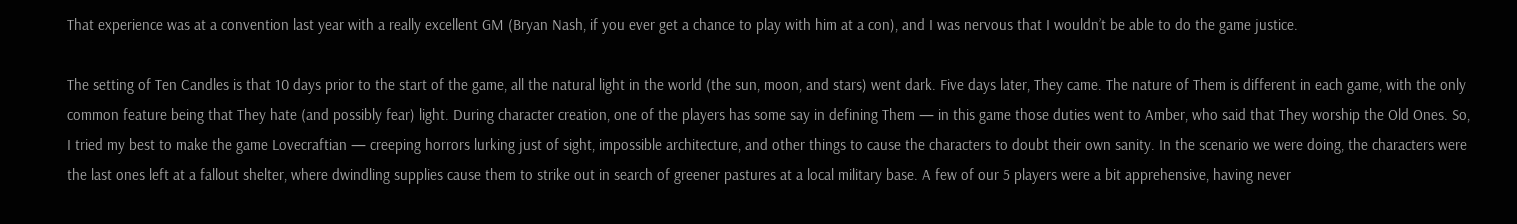That experience was at a convention last year with a really excellent GM (Bryan Nash, if you ever get a chance to play with him at a con), and I was nervous that I wouldn’t be able to do the game justice.

The setting of Ten Candles is that 10 days prior to the start of the game, all the natural light in the world (the sun, moon, and stars) went dark. Five days later, They came. The nature of Them is different in each game, with the only common feature being that They hate (and possibly fear) light. During character creation, one of the players has some say in defining Them — in this game those duties went to Amber, who said that They worship the Old Ones. So, I tried my best to make the game Lovecraftian — creeping horrors lurking just of sight, impossible architecture, and other things to cause the characters to doubt their own sanity. In the scenario we were doing, the characters were the last ones left at a fallout shelter, where dwindling supplies cause them to strike out in search of greener pastures at a local military base. A few of our 5 players were a bit apprehensive, having never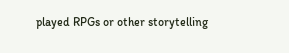played RPGs or other storytelling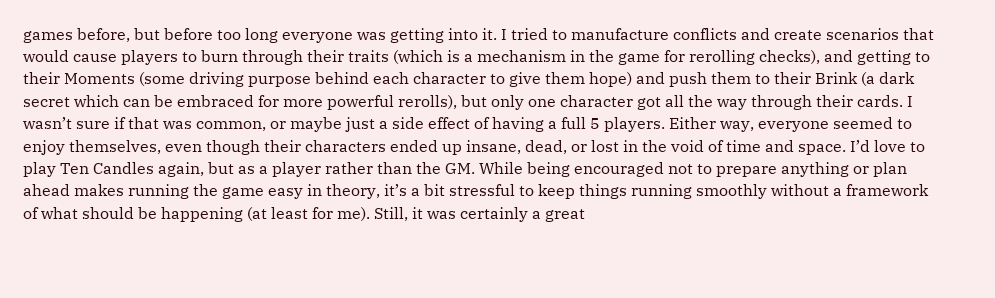games before, but before too long everyone was getting into it. I tried to manufacture conflicts and create scenarios that would cause players to burn through their traits (which is a mechanism in the game for rerolling checks), and getting to their Moments (some driving purpose behind each character to give them hope) and push them to their Brink (a dark secret which can be embraced for more powerful rerolls), but only one character got all the way through their cards. I wasn’t sure if that was common, or maybe just a side effect of having a full 5 players. Either way, everyone seemed to enjoy themselves, even though their characters ended up insane, dead, or lost in the void of time and space. I’d love to play Ten Candles again, but as a player rather than the GM. While being encouraged not to prepare anything or plan ahead makes running the game easy in theory, it’s a bit stressful to keep things running smoothly without a framework of what should be happening (at least for me). Still, it was certainly a great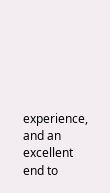experience, and an excellent end to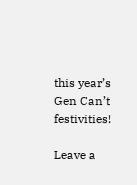this year’s Gen Can’t festivities!

Leave a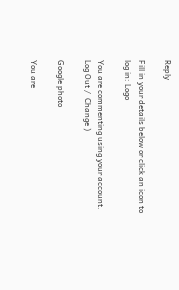Reply

Fill in your details below or click an icon to log in: Logo

You are commenting using your account. Log Out /  Change )

Google photo

You are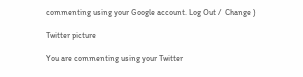commenting using your Google account. Log Out /  Change )

Twitter picture

You are commenting using your Twitter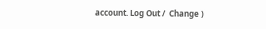account. Log Out /  Change )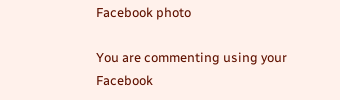Facebook photo

You are commenting using your Facebook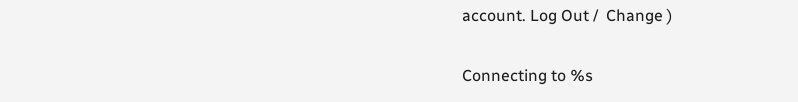account. Log Out /  Change )

Connecting to %s